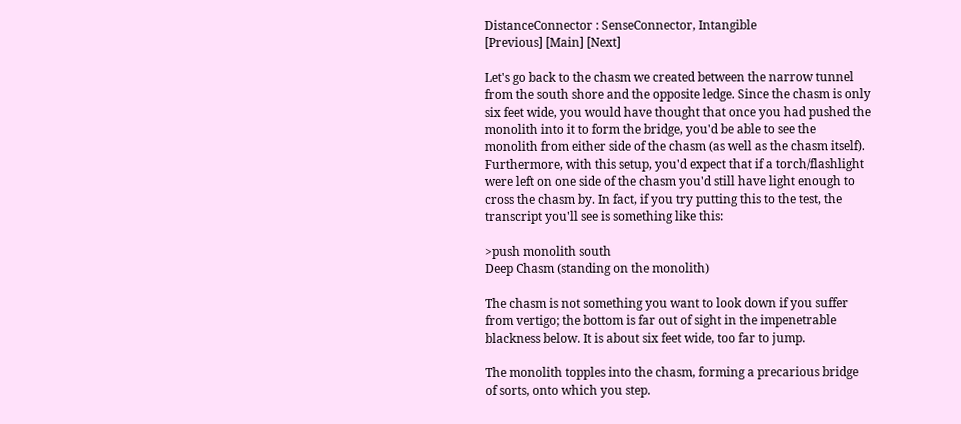DistanceConnector : SenseConnector, Intangible
[Previous] [Main] [Next]

Let's go back to the chasm we created between the narrow tunnel from the south shore and the opposite ledge. Since the chasm is only six feet wide, you would have thought that once you had pushed the monolith into it to form the bridge, you'd be able to see the monolith from either side of the chasm (as well as the chasm itself). Furthermore, with this setup, you'd expect that if a torch/flashlight were left on one side of the chasm you'd still have light enough to cross the chasm by. In fact, if you try putting this to the test, the transcript you'll see is something like this:

>push monolith south
Deep Chasm (standing on the monolith)

The chasm is not something you want to look down if you suffer from vertigo; the bottom is far out of sight in the impenetrable blackness below. It is about six feet wide, too far to jump.

The monolith topples into the chasm, forming a precarious bridge of sorts, onto which you step.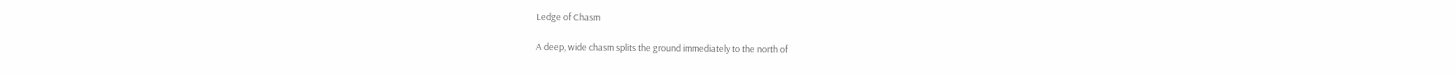Ledge of Chasm

A deep, wide chasm splits the ground immediately to the north of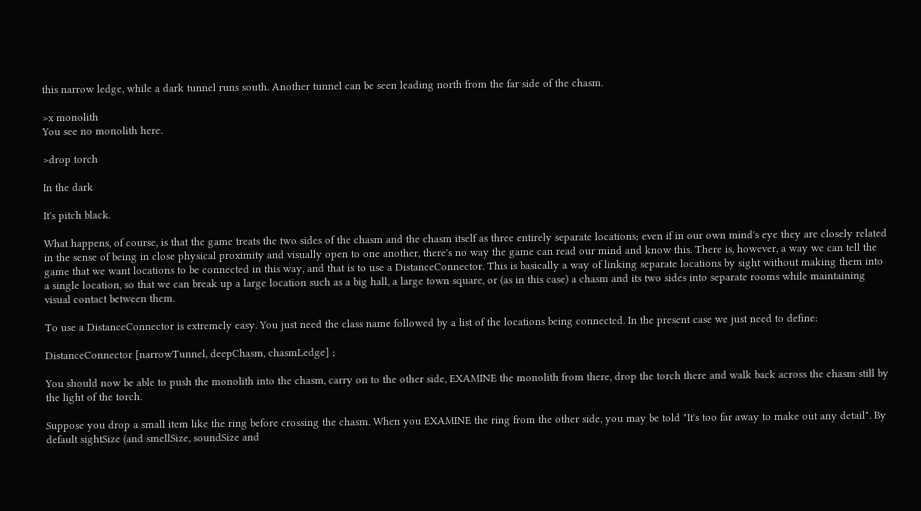this narrow ledge, while a dark tunnel runs south. Another tunnel can be seen leading north from the far side of the chasm.

>x monolith
You see no monolith here.

>drop torch

In the dark

It's pitch black.

What happens, of course, is that the game treats the two sides of the chasm and the chasm itself as three entirely separate locations; even if in our own mind's eye they are closely related in the sense of being in close physical proximity and visually open to one another, there's no way the game can read our mind and know this. There is, however, a way we can tell the game that we want locations to be connected in this way, and that is to use a DistanceConnector. This is basically a way of linking separate locations by sight without making them into a single location, so that we can break up a large location such as a big hall, a large town square, or (as in this case) a chasm and its two sides into separate rooms while maintaining visual contact between them.

To use a DistanceConnector is extremely easy. You just need the class name followed by a list of the locations being connected. In the present case we just need to define:

DistanceConnector [narrowTunnel, deepChasm, chasmLedge] ;

You should now be able to push the monolith into the chasm, carry on to the other side, EXAMINE the monolith from there, drop the torch there and walk back across the chasm still by the light of the torch.

Suppose you drop a small item like the ring before crossing the chasm. When you EXAMINE the ring from the other side, you may be told "It's too far away to make out any detail". By default sightSize (and smellSize, soundSize and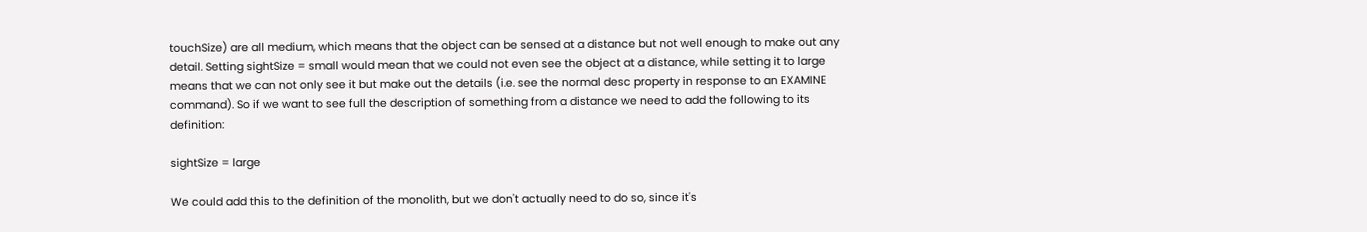touchSize) are all medium, which means that the object can be sensed at a distance but not well enough to make out any detail. Setting sightSize = small would mean that we could not even see the object at a distance, while setting it to large means that we can not only see it but make out the details (i.e. see the normal desc property in response to an EXAMINE command). So if we want to see full the description of something from a distance we need to add the following to its definition:

sightSize = large

We could add this to the definition of the monolith, but we don't actually need to do so, since it's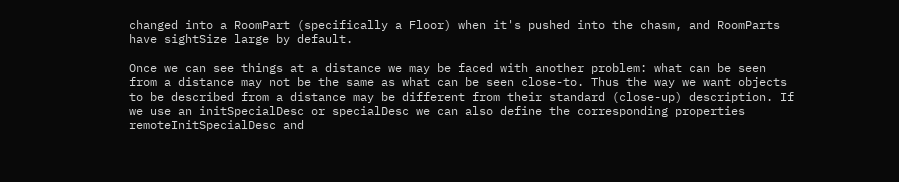changed into a RoomPart (specifically a Floor) when it's pushed into the chasm, and RoomParts have sightSize large by default.

Once we can see things at a distance we may be faced with another problem: what can be seen from a distance may not be the same as what can be seen close-to. Thus the way we want objects to be described from a distance may be different from their standard (close-up) description. If we use an initSpecialDesc or specialDesc we can also define the corresponding properties remoteInitSpecialDesc and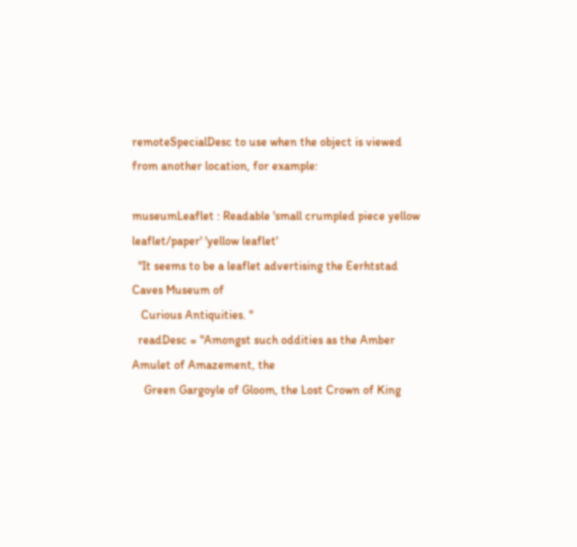remoteSpecialDesc to use when the object is viewed from another location, for example:

museumLeaflet : Readable 'small crumpled piece yellow leaflet/paper' 'yellow leaflet'
  "It seems to be a leaflet advertising the Eerhtstad Caves Museum of
   Curious Antiquities. "
  readDesc = "Amongst such oddities as the Amber Amulet of Amazement, the
    Green Gargoyle of Gloom, the Lost Crown of King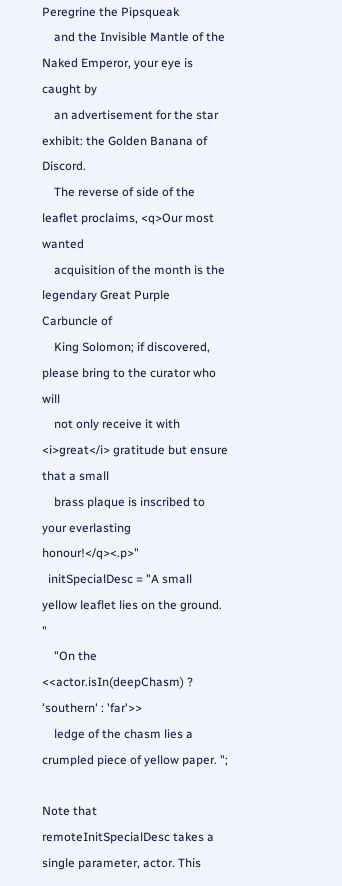Peregrine the Pipsqueak
    and the Invisible Mantle of the Naked Emperor, your eye is caught by
    an advertisement for the star exhibit: the Golden Banana of Discord.
    The reverse of side of the leaflet proclaims, <q>Our most wanted
    acquisition of the month is the legendary Great Purple Carbuncle of
    King Solomon; if discovered, please bring to the curator who will
    not only receive it with <i>great</i> gratitude but ensure that a small
    brass plaque is inscribed to your everlasting honour!</q><.p>"
  initSpecialDesc = "A small yellow leaflet lies on the ground. "
    "On the <<actor.isIn(deepChasm) ? 'southern' : 'far'>>
    ledge of the chasm lies a crumpled piece of yellow paper. ";

Note that
remoteInitSpecialDesc takes a single parameter, actor. This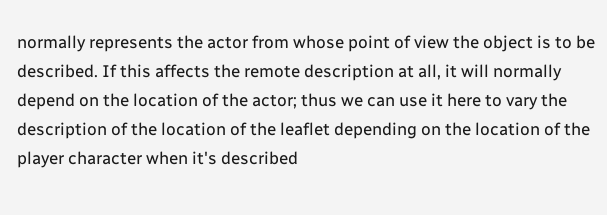normally represents the actor from whose point of view the object is to be described. If this affects the remote description at all, it will normally depend on the location of the actor; thus we can use it here to vary the description of the location of the leaflet depending on the location of the player character when it's described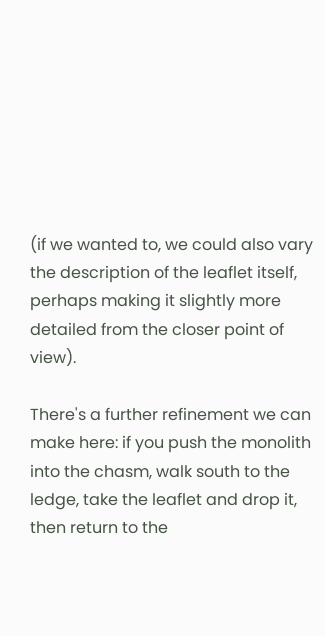(if we wanted to, we could also vary the description of the leaflet itself, perhaps making it slightly more detailed from the closer point of view).

There's a further refinement we can make here: if you push the monolith into the chasm, walk south to the ledge, take the leaflet and drop it, then return to the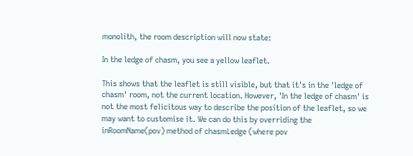monolith, the room description will now state:

In the ledge of chasm, you see a yellow leaflet.

This shows that the leaflet is still visible, but that it's in the 'ledge of chasm' room, not the current location. However, 'In the ledge of chasm' is not the most felicitous way to describe the position of the leaflet, so we may want to customise it. We can do this by overriding the inRoomName(pov) method of chasmLedge (where pov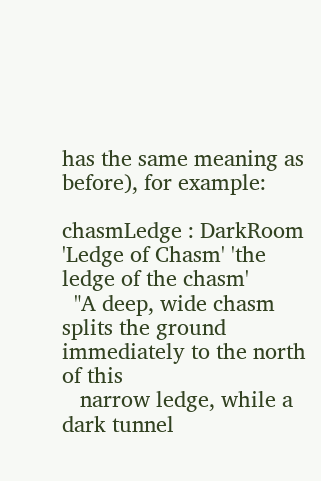has the same meaning as before), for example:

chasmLedge : DarkRoom 'Ledge of Chasm' 'the ledge of the chasm'
  "A deep, wide chasm splits the ground immediately to the north of this
   narrow ledge, while a dark tunnel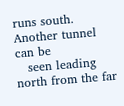runs south. Another tunnel can be
   seen leading north from the far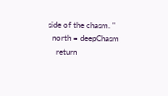side of the chasm. "
  north = deepChasm
    return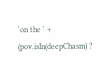'on the ' + (pov.isIn(deepChasm) ?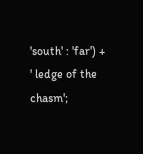'south' : 'far') + ' ledge of the chasm';